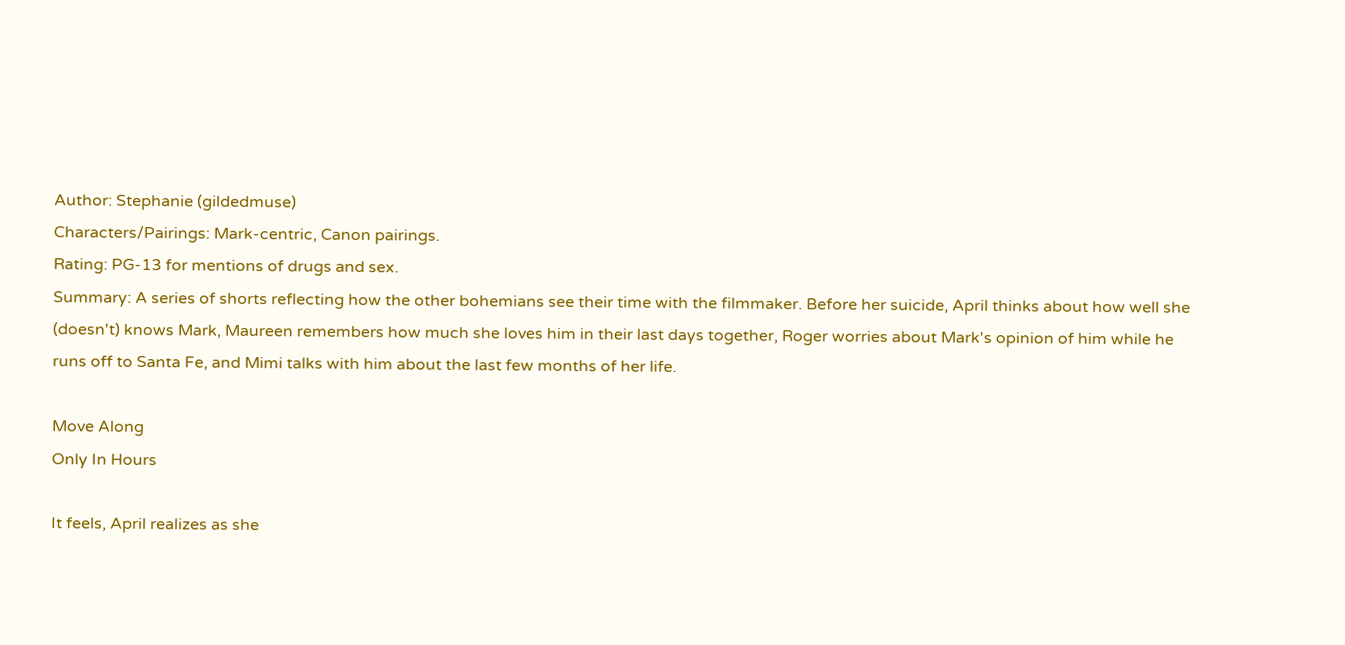Author: Stephanie (gildedmuse)
Characters/Pairings: Mark-centric, Canon pairings.
Rating: PG-13 for mentions of drugs and sex.
Summary: A series of shorts reflecting how the other bohemians see their time with the filmmaker. Before her suicide, April thinks about how well she (doesn't) knows Mark, Maureen remembers how much she loves him in their last days together, Roger worries about Mark's opinion of him while he runs off to Santa Fe, and Mimi talks with him about the last few months of her life.

Move Along
Only In Hours

It feels, April realizes as she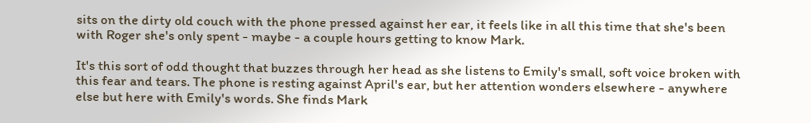sits on the dirty old couch with the phone pressed against her ear, it feels like in all this time that she's been with Roger she's only spent - maybe - a couple hours getting to know Mark.

It's this sort of odd thought that buzzes through her head as she listens to Emily's small, soft voice broken with this fear and tears. The phone is resting against April's ear, but her attention wonders elsewhere - anywhere else but here with Emily's words. She finds Mark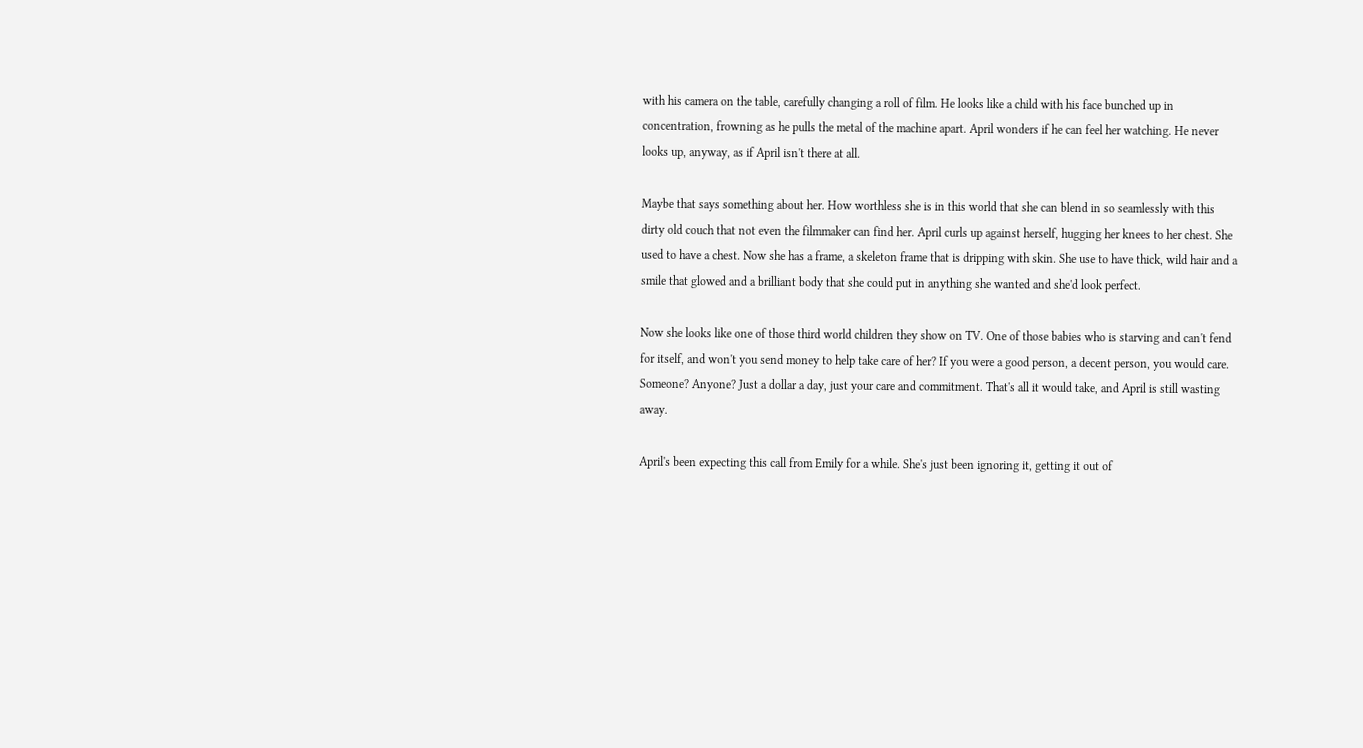with his camera on the table, carefully changing a roll of film. He looks like a child with his face bunched up in concentration, frowning as he pulls the metal of the machine apart. April wonders if he can feel her watching. He never looks up, anyway, as if April isn't there at all.

Maybe that says something about her. How worthless she is in this world that she can blend in so seamlessly with this dirty old couch that not even the filmmaker can find her. April curls up against herself, hugging her knees to her chest. She used to have a chest. Now she has a frame, a skeleton frame that is dripping with skin. She use to have thick, wild hair and a smile that glowed and a brilliant body that she could put in anything she wanted and she'd look perfect.

Now she looks like one of those third world children they show on TV. One of those babies who is starving and can't fend for itself, and won't you send money to help take care of her? If you were a good person, a decent person, you would care. Someone? Anyone? Just a dollar a day, just your care and commitment. That's all it would take, and April is still wasting away.

April's been expecting this call from Emily for a while. She's just been ignoring it, getting it out of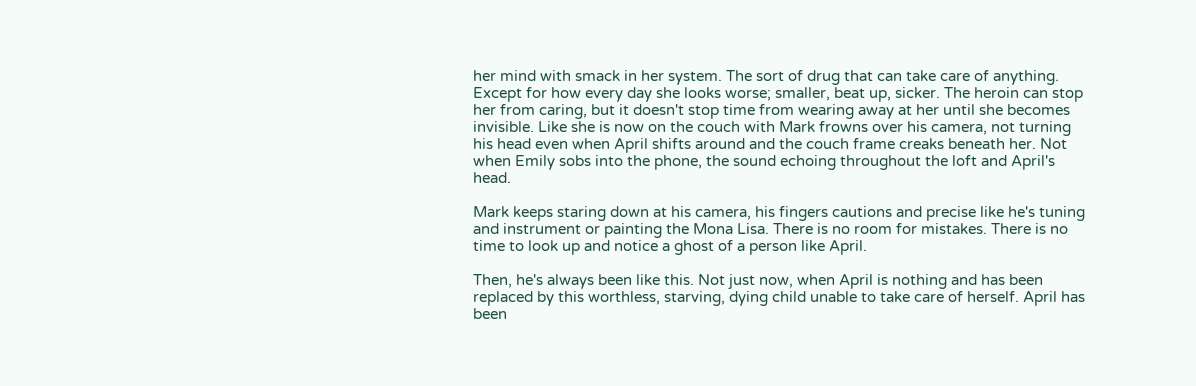her mind with smack in her system. The sort of drug that can take care of anything. Except for how every day she looks worse; smaller, beat up, sicker. The heroin can stop her from caring, but it doesn't stop time from wearing away at her until she becomes invisible. Like she is now on the couch with Mark frowns over his camera, not turning his head even when April shifts around and the couch frame creaks beneath her. Not when Emily sobs into the phone, the sound echoing throughout the loft and April's head.

Mark keeps staring down at his camera, his fingers cautions and precise like he's tuning and instrument or painting the Mona Lisa. There is no room for mistakes. There is no time to look up and notice a ghost of a person like April.

Then, he's always been like this. Not just now, when April is nothing and has been replaced by this worthless, starving, dying child unable to take care of herself. April has been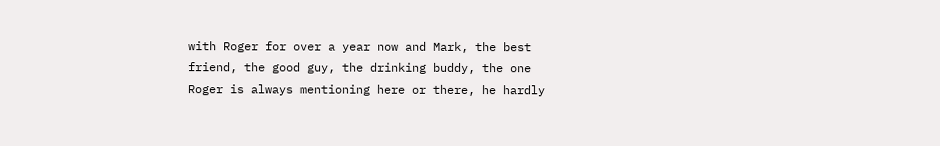with Roger for over a year now and Mark, the best friend, the good guy, the drinking buddy, the one Roger is always mentioning here or there, he hardly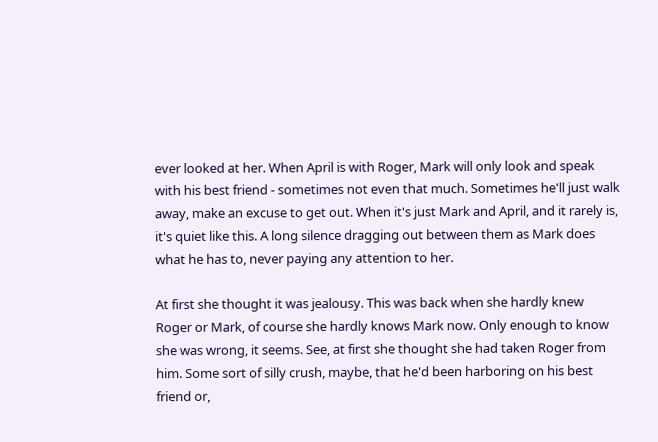ever looked at her. When April is with Roger, Mark will only look and speak with his best friend - sometimes not even that much. Sometimes he'll just walk away, make an excuse to get out. When it's just Mark and April, and it rarely is, it's quiet like this. A long silence dragging out between them as Mark does what he has to, never paying any attention to her.

At first she thought it was jealousy. This was back when she hardly knew Roger or Mark, of course she hardly knows Mark now. Only enough to know she was wrong, it seems. See, at first she thought she had taken Roger from him. Some sort of silly crush, maybe, that he'd been harboring on his best friend or,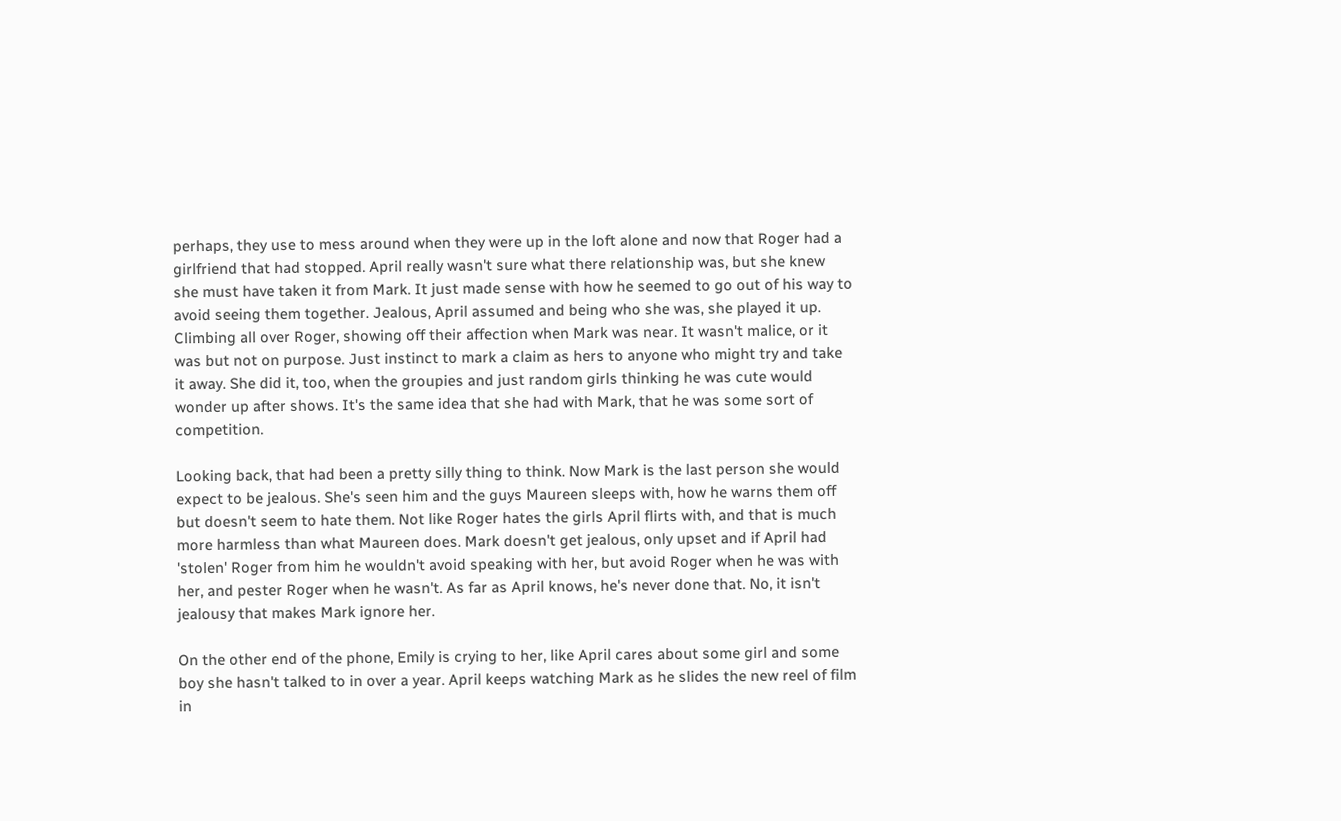perhaps, they use to mess around when they were up in the loft alone and now that Roger had a girlfriend that had stopped. April really wasn't sure what there relationship was, but she knew she must have taken it from Mark. It just made sense with how he seemed to go out of his way to avoid seeing them together. Jealous, April assumed and being who she was, she played it up. Climbing all over Roger, showing off their affection when Mark was near. It wasn't malice, or it was but not on purpose. Just instinct to mark a claim as hers to anyone who might try and take it away. She did it, too, when the groupies and just random girls thinking he was cute would wonder up after shows. It's the same idea that she had with Mark, that he was some sort of competition.

Looking back, that had been a pretty silly thing to think. Now Mark is the last person she would expect to be jealous. She's seen him and the guys Maureen sleeps with, how he warns them off but doesn't seem to hate them. Not like Roger hates the girls April flirts with, and that is much more harmless than what Maureen does. Mark doesn't get jealous, only upset and if April had 'stolen' Roger from him he wouldn't avoid speaking with her, but avoid Roger when he was with her, and pester Roger when he wasn't. As far as April knows, he's never done that. No, it isn't jealousy that makes Mark ignore her.

On the other end of the phone, Emily is crying to her, like April cares about some girl and some boy she hasn't talked to in over a year. April keeps watching Mark as he slides the new reel of film in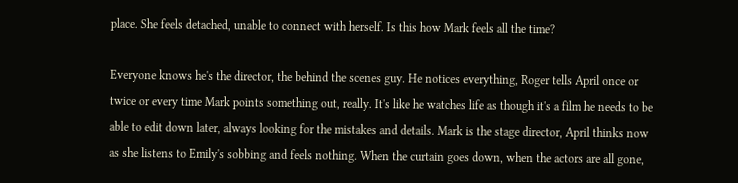place. She feels detached, unable to connect with herself. Is this how Mark feels all the time?

Everyone knows he's the director, the behind the scenes guy. He notices everything, Roger tells April once or twice or every time Mark points something out, really. It's like he watches life as though it's a film he needs to be able to edit down later, always looking for the mistakes and details. Mark is the stage director, April thinks now as she listens to Emily's sobbing and feels nothing. When the curtain goes down, when the actors are all gone,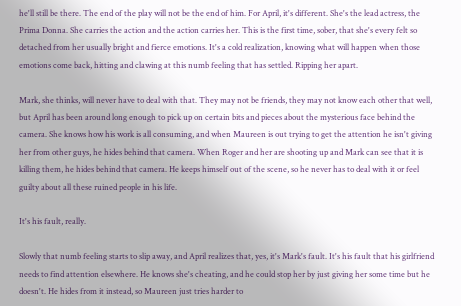he'll still be there. The end of the play will not be the end of him. For April, it's different. She's the lead actress, the Prima Donna. She carries the action and the action carries her. This is the first time, sober, that she's every felt so detached from her usually bright and fierce emotions. It's a cold realization, knowing what will happen when those emotions come back, hitting and clawing at this numb feeling that has settled. Ripping her apart.

Mark, she thinks, will never have to deal with that. They may not be friends, they may not know each other that well, but April has been around long enough to pick up on certain bits and pieces about the mysterious face behind the camera. She knows how his work is all consuming, and when Maureen is out trying to get the attention he isn't giving her from other guys, he hides behind that camera. When Roger and her are shooting up and Mark can see that it is killing them, he hides behind that camera. He keeps himself out of the scene, so he never has to deal with it or feel guilty about all these ruined people in his life.

It's his fault, really.

Slowly that numb feeling starts to slip away, and April realizes that, yes, it's Mark's fault. It's his fault that his girlfriend needs to find attention elsewhere. He knows she's cheating, and he could stop her by just giving her some time but he doesn't. He hides from it instead, so Maureen just tries harder to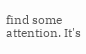find some attention. It's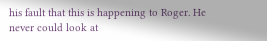his fault that this is happening to Roger. He never could look at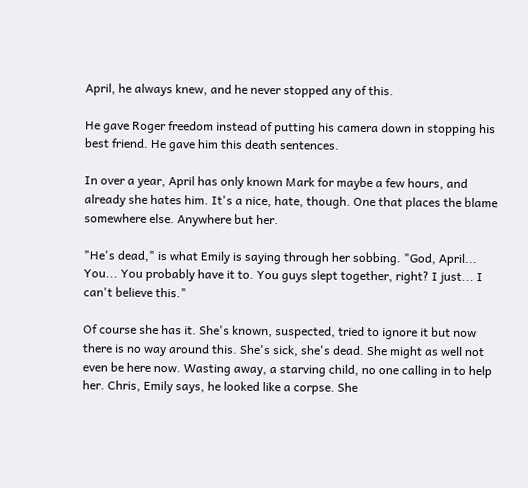April, he always knew, and he never stopped any of this.

He gave Roger freedom instead of putting his camera down in stopping his best friend. He gave him this death sentences.

In over a year, April has only known Mark for maybe a few hours, and already she hates him. It's a nice, hate, though. One that places the blame somewhere else. Anywhere but her.

"He's dead," is what Emily is saying through her sobbing. "God, April... You... You probably have it to. You guys slept together, right? I just... I can't believe this."

Of course she has it. She's known, suspected, tried to ignore it but now there is no way around this. She's sick, she's dead. She might as well not even be here now. Wasting away, a starving child, no one calling in to help her. Chris, Emily says, he looked like a corpse. She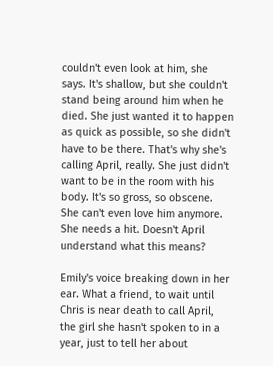couldn't even look at him, she says. It's shallow, but she couldn't stand being around him when he died. She just wanted it to happen as quick as possible, so she didn't have to be there. That's why she's calling April, really. She just didn't want to be in the room with his body. It's so gross, so obscene. She can't even love him anymore. She needs a hit. Doesn't April understand what this means?

Emily's voice breaking down in her ear. What a friend, to wait until Chris is near death to call April, the girl she hasn't spoken to in a year, just to tell her about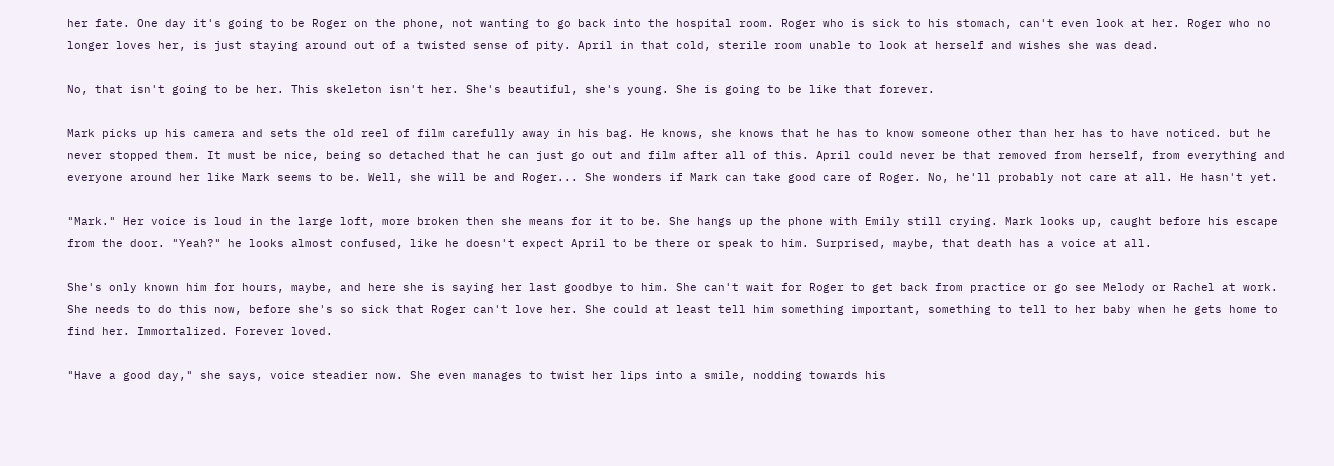her fate. One day it's going to be Roger on the phone, not wanting to go back into the hospital room. Roger who is sick to his stomach, can't even look at her. Roger who no longer loves her, is just staying around out of a twisted sense of pity. April in that cold, sterile room unable to look at herself and wishes she was dead.

No, that isn't going to be her. This skeleton isn't her. She's beautiful, she's young. She is going to be like that forever.

Mark picks up his camera and sets the old reel of film carefully away in his bag. He knows, she knows that he has to know someone other than her has to have noticed. but he never stopped them. It must be nice, being so detached that he can just go out and film after all of this. April could never be that removed from herself, from everything and everyone around her like Mark seems to be. Well, she will be and Roger... She wonders if Mark can take good care of Roger. No, he'll probably not care at all. He hasn't yet.

"Mark." Her voice is loud in the large loft, more broken then she means for it to be. She hangs up the phone with Emily still crying. Mark looks up, caught before his escape from the door. "Yeah?" he looks almost confused, like he doesn't expect April to be there or speak to him. Surprised, maybe, that death has a voice at all.

She's only known him for hours, maybe, and here she is saying her last goodbye to him. She can't wait for Roger to get back from practice or go see Melody or Rachel at work. She needs to do this now, before she's so sick that Roger can't love her. She could at least tell him something important, something to tell to her baby when he gets home to find her. Immortalized. Forever loved.

"Have a good day," she says, voice steadier now. She even manages to twist her lips into a smile, nodding towards his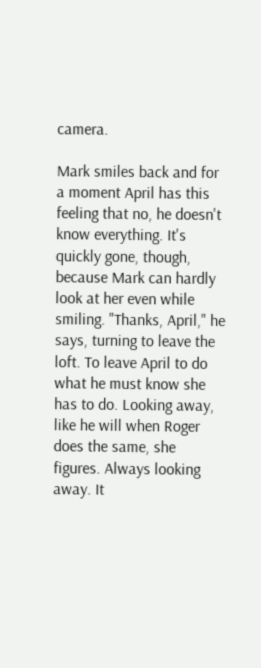camera.

Mark smiles back and for a moment April has this feeling that no, he doesn't know everything. It's quickly gone, though, because Mark can hardly look at her even while smiling. "Thanks, April," he says, turning to leave the loft. To leave April to do what he must know she has to do. Looking away, like he will when Roger does the same, she figures. Always looking away. It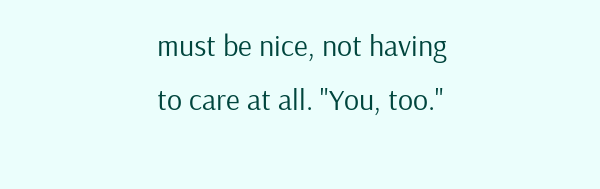must be nice, not having to care at all. "You, too."